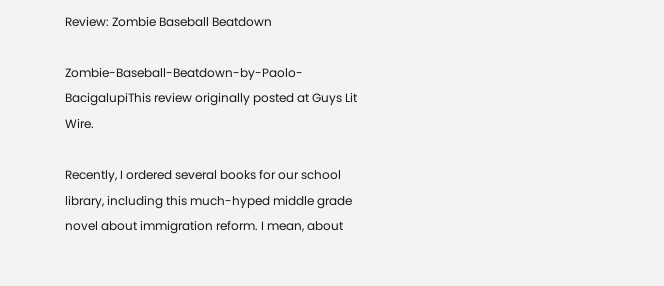Review: Zombie Baseball Beatdown

Zombie-Baseball-Beatdown-by-Paolo-BacigalupiThis review originally posted at Guys Lit Wire.

Recently, I ordered several books for our school library, including this much-hyped middle grade novel about immigration reform. I mean, about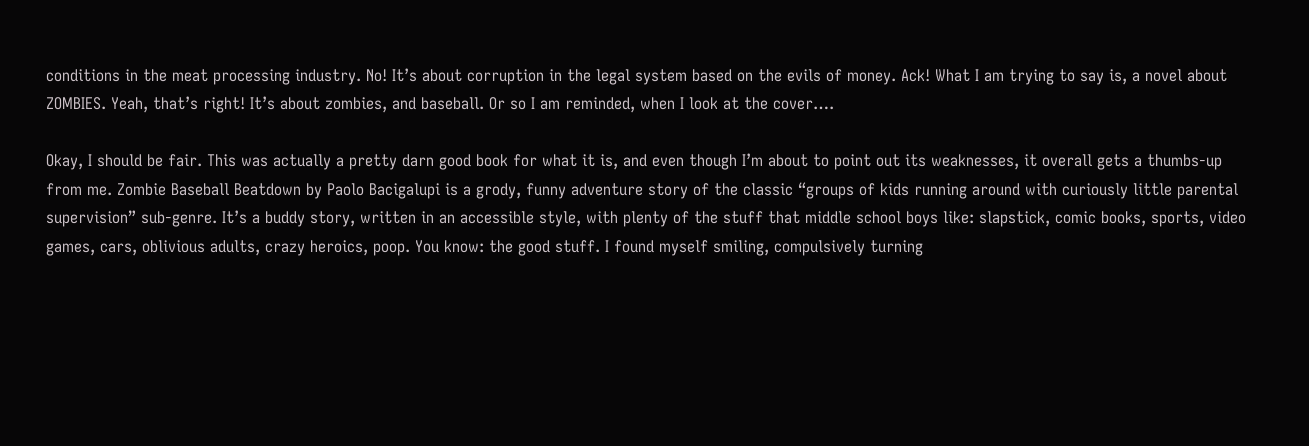conditions in the meat processing industry. No! It’s about corruption in the legal system based on the evils of money. Ack! What I am trying to say is, a novel about ZOMBIES. Yeah, that’s right! It’s about zombies, and baseball. Or so I am reminded, when I look at the cover….

Okay, I should be fair. This was actually a pretty darn good book for what it is, and even though I’m about to point out its weaknesses, it overall gets a thumbs-up from me. Zombie Baseball Beatdown by Paolo Bacigalupi is a grody, funny adventure story of the classic “groups of kids running around with curiously little parental supervision” sub-genre. It’s a buddy story, written in an accessible style, with plenty of the stuff that middle school boys like: slapstick, comic books, sports, video games, cars, oblivious adults, crazy heroics, poop. You know: the good stuff. I found myself smiling, compulsively turning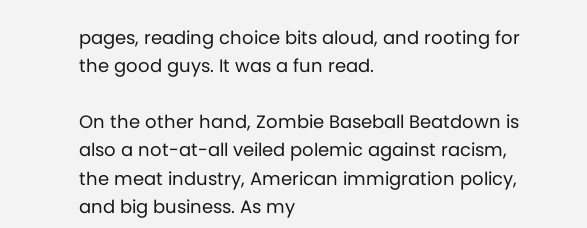pages, reading choice bits aloud, and rooting for the good guys. It was a fun read.

On the other hand, Zombie Baseball Beatdown is also a not-at-all veiled polemic against racism, the meat industry, American immigration policy, and big business. As my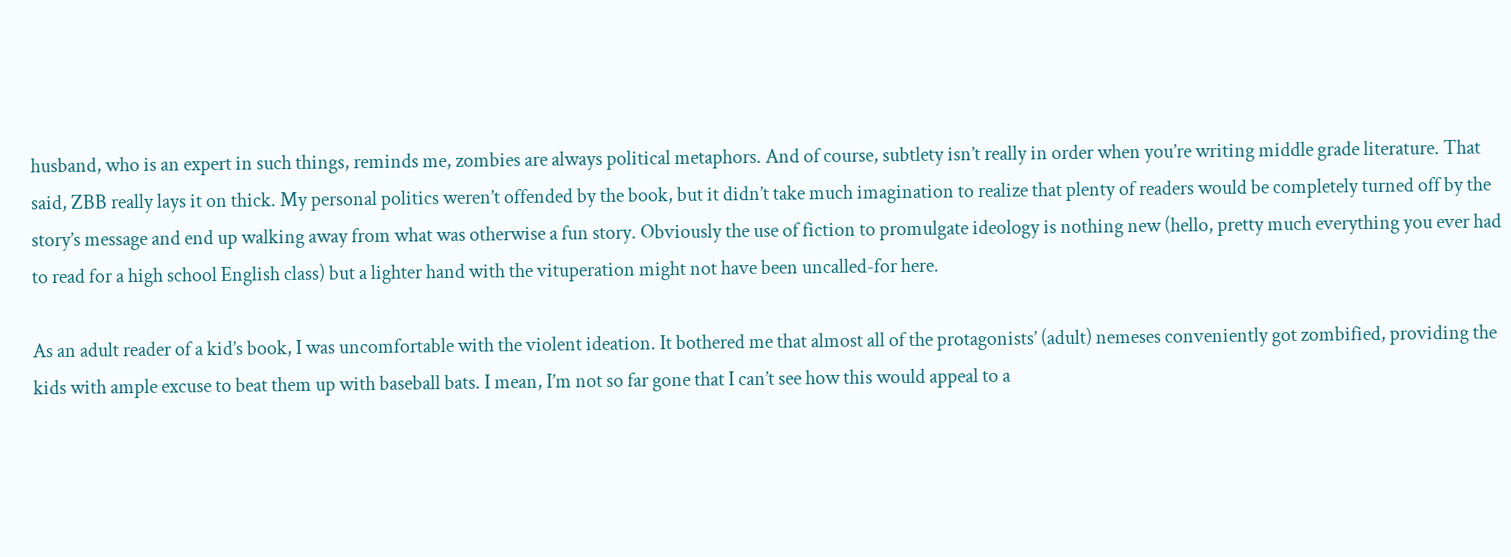husband, who is an expert in such things, reminds me, zombies are always political metaphors. And of course, subtlety isn’t really in order when you’re writing middle grade literature. That said, ZBB really lays it on thick. My personal politics weren’t offended by the book, but it didn’t take much imagination to realize that plenty of readers would be completely turned off by the story’s message and end up walking away from what was otherwise a fun story. Obviously the use of fiction to promulgate ideology is nothing new (hello, pretty much everything you ever had to read for a high school English class) but a lighter hand with the vituperation might not have been uncalled-for here.

As an adult reader of a kid’s book, I was uncomfortable with the violent ideation. It bothered me that almost all of the protagonists’ (adult) nemeses conveniently got zombified, providing the kids with ample excuse to beat them up with baseball bats. I mean, I’m not so far gone that I can’t see how this would appeal to a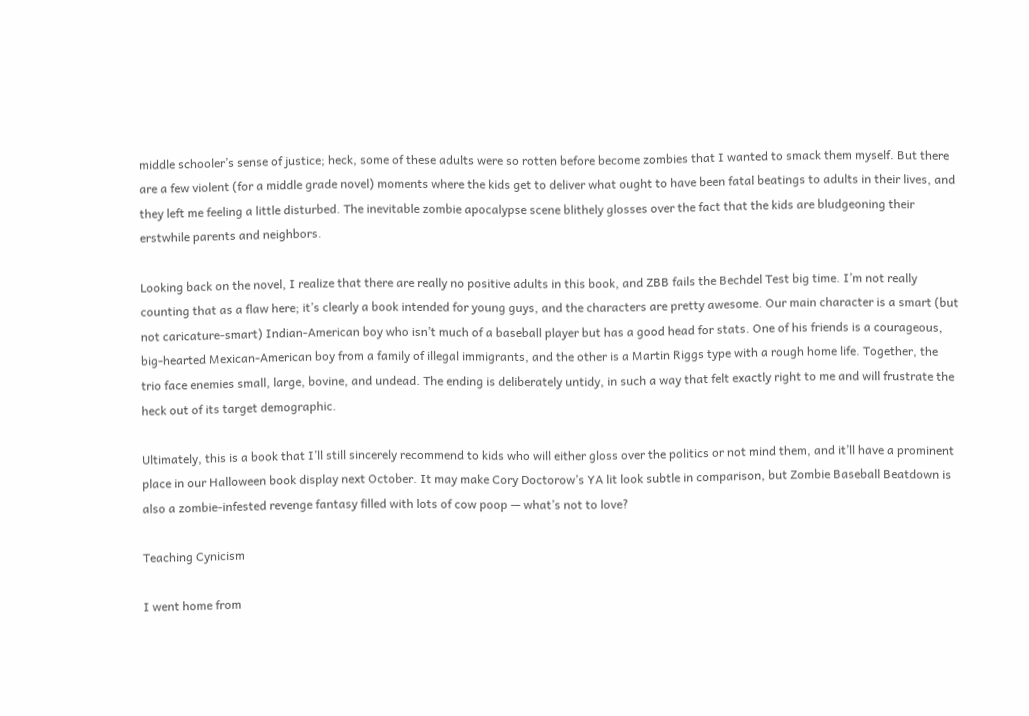middle schooler’s sense of justice; heck, some of these adults were so rotten before become zombies that I wanted to smack them myself. But there are a few violent (for a middle grade novel) moments where the kids get to deliver what ought to have been fatal beatings to adults in their lives, and they left me feeling a little disturbed. The inevitable zombie apocalypse scene blithely glosses over the fact that the kids are bludgeoning their erstwhile parents and neighbors.

Looking back on the novel, I realize that there are really no positive adults in this book, and ZBB fails the Bechdel Test big time. I’m not really counting that as a flaw here; it’s clearly a book intended for young guys, and the characters are pretty awesome. Our main character is a smart (but not caricature-smart) Indian-American boy who isn’t much of a baseball player but has a good head for stats. One of his friends is a courageous, big-hearted Mexican-American boy from a family of illegal immigrants, and the other is a Martin Riggs type with a rough home life. Together, the trio face enemies small, large, bovine, and undead. The ending is deliberately untidy, in such a way that felt exactly right to me and will frustrate the heck out of its target demographic.

Ultimately, this is a book that I’ll still sincerely recommend to kids who will either gloss over the politics or not mind them, and it’ll have a prominent place in our Halloween book display next October. It may make Cory Doctorow’s YA lit look subtle in comparison, but Zombie Baseball Beatdown is also a zombie-infested revenge fantasy filled with lots of cow poop — what’s not to love?

Teaching Cynicism

I went home from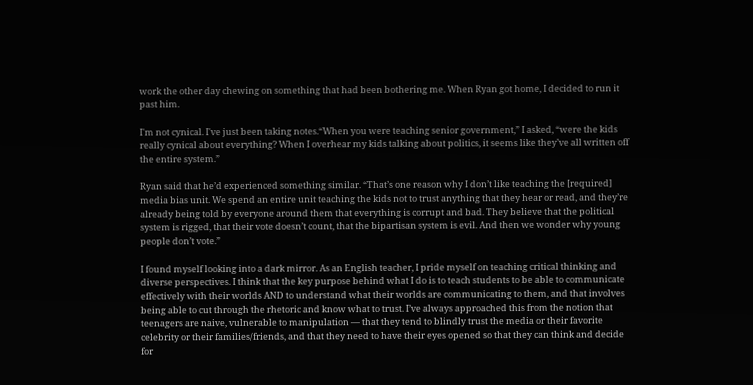work the other day chewing on something that had been bothering me. When Ryan got home, I decided to run it past him.

I'm not cynical. I've just been taking notes.“When you were teaching senior government,” I asked, “were the kids really cynical about everything? When I overhear my kids talking about politics, it seems like they’ve all written off the entire system.”

Ryan said that he’d experienced something similar. “That’s one reason why I don’t like teaching the [required] media bias unit. We spend an entire unit teaching the kids not to trust anything that they hear or read, and they’re already being told by everyone around them that everything is corrupt and bad. They believe that the political system is rigged, that their vote doesn’t count, that the bipartisan system is evil. And then we wonder why young people don’t vote.”

I found myself looking into a dark mirror. As an English teacher, I pride myself on teaching critical thinking and diverse perspectives. I think that the key purpose behind what I do is to teach students to be able to communicate effectively with their worlds AND to understand what their worlds are communicating to them, and that involves being able to cut through the rhetoric and know what to trust. I’ve always approached this from the notion that teenagers are naive, vulnerable to manipulation — that they tend to blindly trust the media or their favorite celebrity or their families/friends, and that they need to have their eyes opened so that they can think and decide for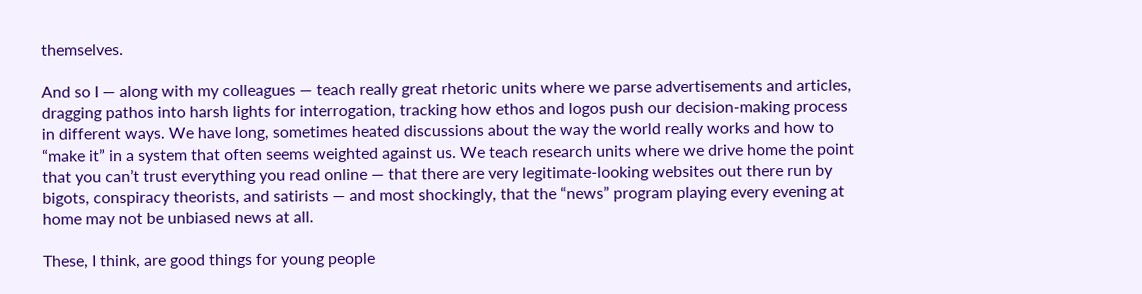themselves.

And so I — along with my colleagues — teach really great rhetoric units where we parse advertisements and articles, dragging pathos into harsh lights for interrogation, tracking how ethos and logos push our decision-making process in different ways. We have long, sometimes heated discussions about the way the world really works and how to “make it” in a system that often seems weighted against us. We teach research units where we drive home the point that you can’t trust everything you read online — that there are very legitimate-looking websites out there run by bigots, conspiracy theorists, and satirists — and most shockingly, that the “news” program playing every evening at home may not be unbiased news at all.

These, I think, are good things for young people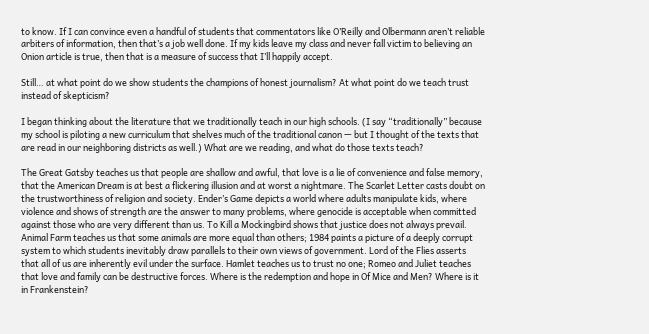to know. If I can convince even a handful of students that commentators like O’Reilly and Olbermann aren’t reliable arbiters of information, then that’s a job well done. If my kids leave my class and never fall victim to believing an Onion article is true, then that is a measure of success that I’ll happily accept.

Still… at what point do we show students the champions of honest journalism? At what point do we teach trust instead of skepticism?

I began thinking about the literature that we traditionally teach in our high schools. (I say “traditionally” because my school is piloting a new curriculum that shelves much of the traditional canon — but I thought of the texts that are read in our neighboring districts as well.) What are we reading, and what do those texts teach?

The Great Gatsby teaches us that people are shallow and awful, that love is a lie of convenience and false memory, that the American Dream is at best a flickering illusion and at worst a nightmare. The Scarlet Letter casts doubt on the trustworthiness of religion and society. Ender’s Game depicts a world where adults manipulate kids, where violence and shows of strength are the answer to many problems, where genocide is acceptable when committed against those who are very different than us. To Kill a Mockingbird shows that justice does not always prevail. Animal Farm teaches us that some animals are more equal than others; 1984 paints a picture of a deeply corrupt system to which students inevitably draw parallels to their own views of government. Lord of the Flies asserts that all of us are inherently evil under the surface. Hamlet teaches us to trust no one; Romeo and Juliet teaches that love and family can be destructive forces. Where is the redemption and hope in Of Mice and Men? Where is it in Frankenstein?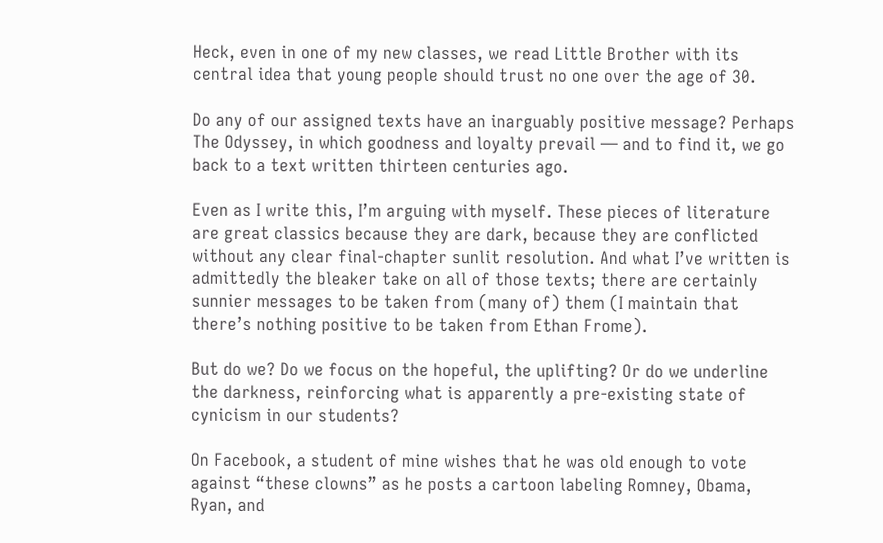Heck, even in one of my new classes, we read Little Brother with its central idea that young people should trust no one over the age of 30.

Do any of our assigned texts have an inarguably positive message? Perhaps The Odyssey, in which goodness and loyalty prevail — and to find it, we go back to a text written thirteen centuries ago.

Even as I write this, I’m arguing with myself. These pieces of literature are great classics because they are dark, because they are conflicted without any clear final-chapter sunlit resolution. And what I’ve written is admittedly the bleaker take on all of those texts; there are certainly sunnier messages to be taken from (many of) them (I maintain that there’s nothing positive to be taken from Ethan Frome).

But do we? Do we focus on the hopeful, the uplifting? Or do we underline the darkness, reinforcing what is apparently a pre-existing state of cynicism in our students?

On Facebook, a student of mine wishes that he was old enough to vote against “these clowns” as he posts a cartoon labeling Romney, Obama, Ryan, and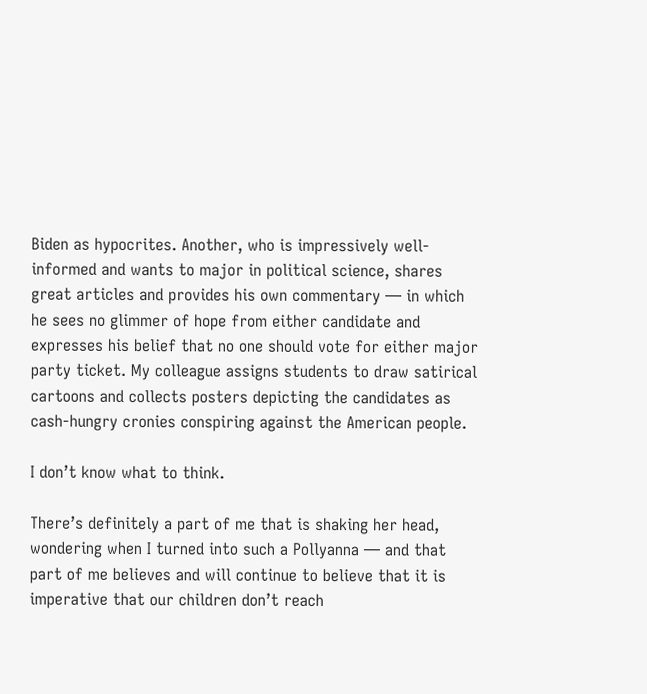Biden as hypocrites. Another, who is impressively well-informed and wants to major in political science, shares great articles and provides his own commentary — in which he sees no glimmer of hope from either candidate and expresses his belief that no one should vote for either major party ticket. My colleague assigns students to draw satirical cartoons and collects posters depicting the candidates as cash-hungry cronies conspiring against the American people.

I don’t know what to think.

There’s definitely a part of me that is shaking her head, wondering when I turned into such a Pollyanna — and that part of me believes and will continue to believe that it is imperative that our children don’t reach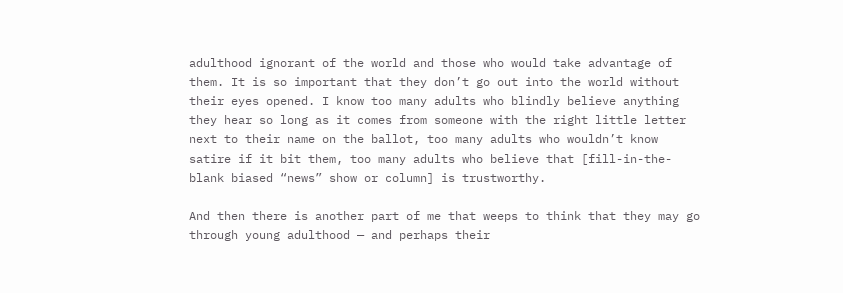adulthood ignorant of the world and those who would take advantage of them. It is so important that they don’t go out into the world without their eyes opened. I know too many adults who blindly believe anything they hear so long as it comes from someone with the right little letter next to their name on the ballot, too many adults who wouldn’t know satire if it bit them, too many adults who believe that [fill-in-the-blank biased “news” show or column] is trustworthy.

And then there is another part of me that weeps to think that they may go through young adulthood — and perhaps their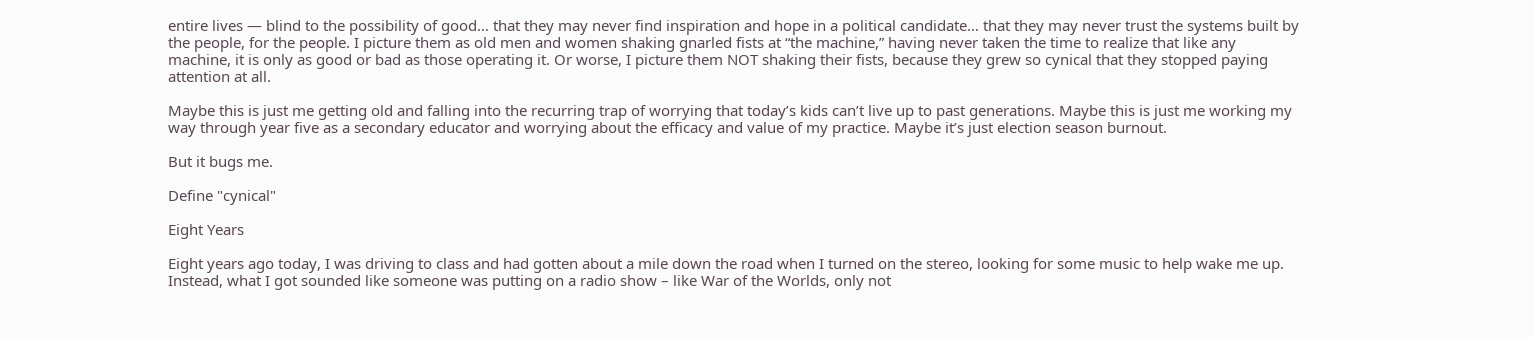entire lives — blind to the possibility of good… that they may never find inspiration and hope in a political candidate… that they may never trust the systems built by the people, for the people. I picture them as old men and women shaking gnarled fists at “the machine,” having never taken the time to realize that like any machine, it is only as good or bad as those operating it. Or worse, I picture them NOT shaking their fists, because they grew so cynical that they stopped paying attention at all.

Maybe this is just me getting old and falling into the recurring trap of worrying that today’s kids can’t live up to past generations. Maybe this is just me working my way through year five as a secondary educator and worrying about the efficacy and value of my practice. Maybe it’s just election season burnout.

But it bugs me.

Define "cynical"

Eight Years

Eight years ago today, I was driving to class and had gotten about a mile down the road when I turned on the stereo, looking for some music to help wake me up. Instead, what I got sounded like someone was putting on a radio show – like War of the Worlds, only not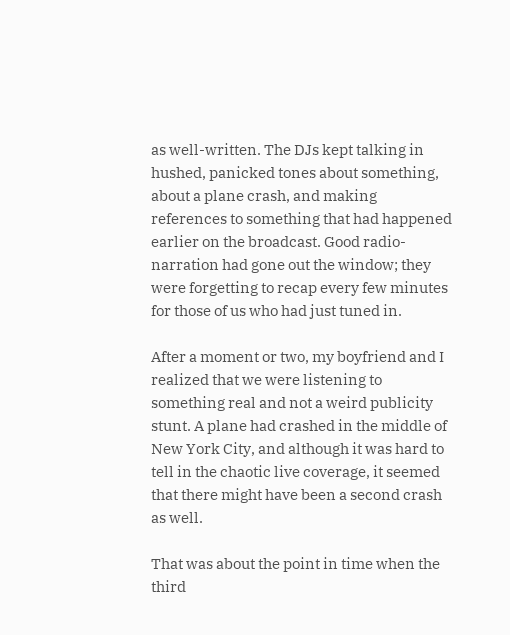as well-written. The DJs kept talking in hushed, panicked tones about something, about a plane crash, and making references to something that had happened earlier on the broadcast. Good radio-narration had gone out the window; they were forgetting to recap every few minutes for those of us who had just tuned in.

After a moment or two, my boyfriend and I realized that we were listening to something real and not a weird publicity stunt. A plane had crashed in the middle of New York City, and although it was hard to tell in the chaotic live coverage, it seemed that there might have been a second crash as well.

That was about the point in time when the third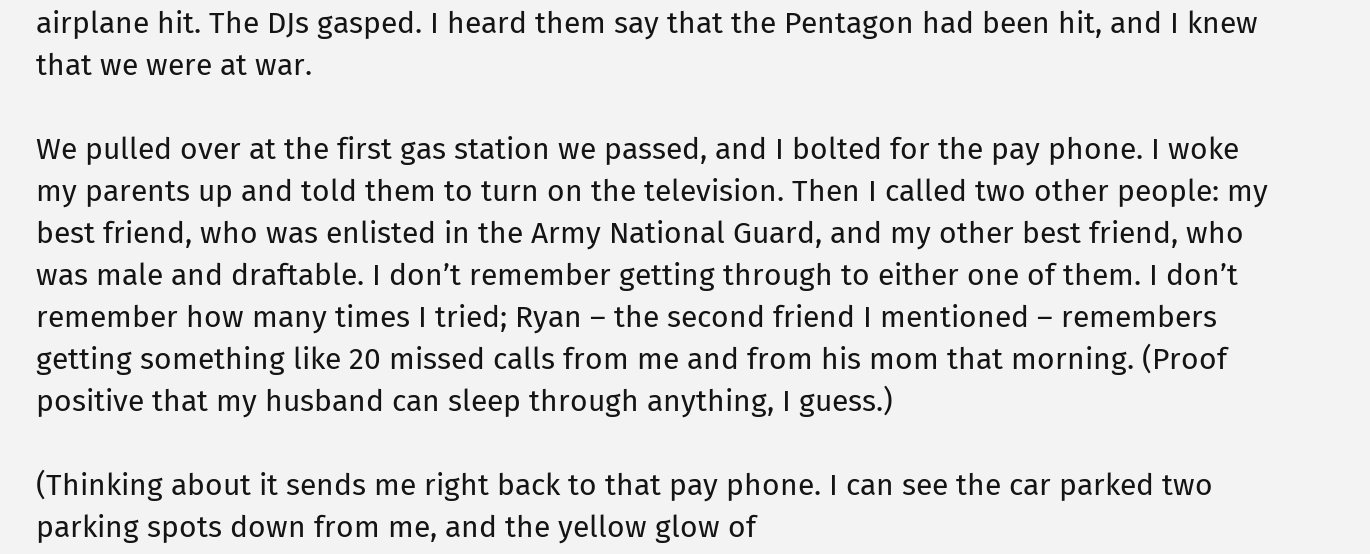airplane hit. The DJs gasped. I heard them say that the Pentagon had been hit, and I knew that we were at war.

We pulled over at the first gas station we passed, and I bolted for the pay phone. I woke my parents up and told them to turn on the television. Then I called two other people: my best friend, who was enlisted in the Army National Guard, and my other best friend, who was male and draftable. I don’t remember getting through to either one of them. I don’t remember how many times I tried; Ryan – the second friend I mentioned – remembers getting something like 20 missed calls from me and from his mom that morning. (Proof positive that my husband can sleep through anything, I guess.)

(Thinking about it sends me right back to that pay phone. I can see the car parked two parking spots down from me, and the yellow glow of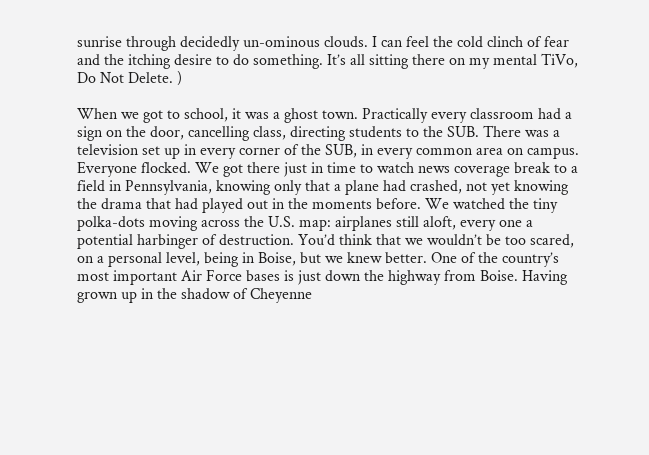sunrise through decidedly un-ominous clouds. I can feel the cold clinch of fear and the itching desire to do something. It’s all sitting there on my mental TiVo, Do Not Delete. )

When we got to school, it was a ghost town. Practically every classroom had a sign on the door, cancelling class, directing students to the SUB. There was a television set up in every corner of the SUB, in every common area on campus. Everyone flocked. We got there just in time to watch news coverage break to a field in Pennsylvania, knowing only that a plane had crashed, not yet knowing the drama that had played out in the moments before. We watched the tiny polka-dots moving across the U.S. map: airplanes still aloft, every one a potential harbinger of destruction. You’d think that we wouldn’t be too scared, on a personal level, being in Boise, but we knew better. One of the country’s most important Air Force bases is just down the highway from Boise. Having grown up in the shadow of Cheyenne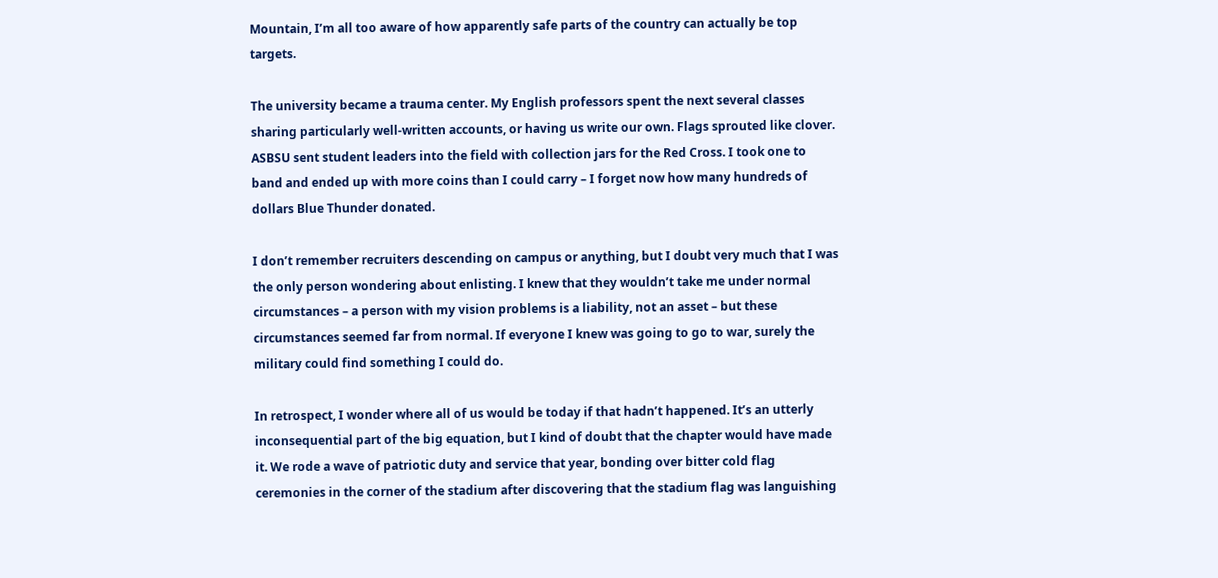Mountain, I’m all too aware of how apparently safe parts of the country can actually be top targets.

The university became a trauma center. My English professors spent the next several classes sharing particularly well-written accounts, or having us write our own. Flags sprouted like clover. ASBSU sent student leaders into the field with collection jars for the Red Cross. I took one to band and ended up with more coins than I could carry – I forget now how many hundreds of dollars Blue Thunder donated.

I don’t remember recruiters descending on campus or anything, but I doubt very much that I was the only person wondering about enlisting. I knew that they wouldn’t take me under normal circumstances – a person with my vision problems is a liability, not an asset – but these circumstances seemed far from normal. If everyone I knew was going to go to war, surely the military could find something I could do.

In retrospect, I wonder where all of us would be today if that hadn’t happened. It’s an utterly inconsequential part of the big equation, but I kind of doubt that the chapter would have made it. We rode a wave of patriotic duty and service that year, bonding over bitter cold flag ceremonies in the corner of the stadium after discovering that the stadium flag was languishing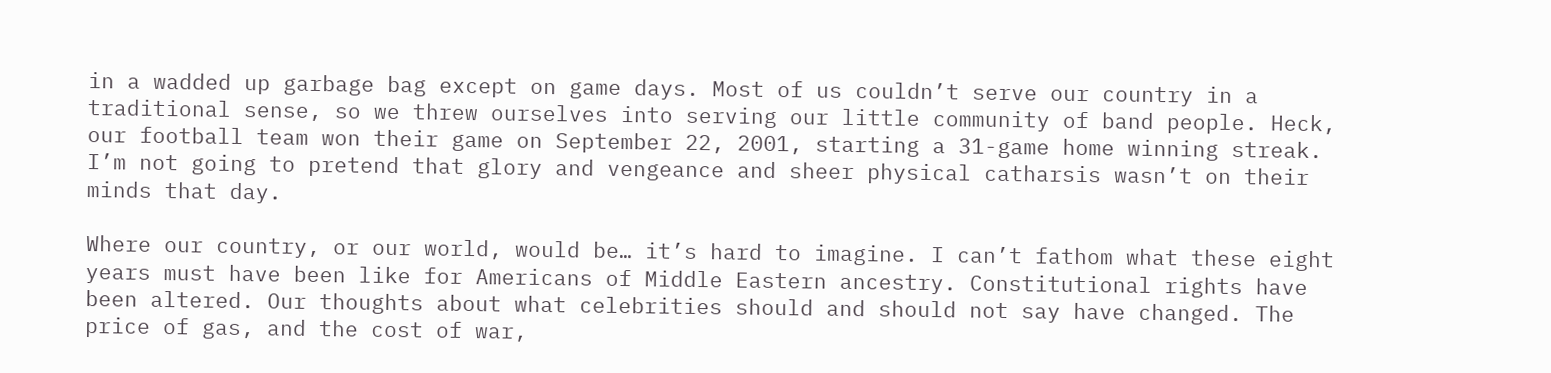in a wadded up garbage bag except on game days. Most of us couldn’t serve our country in a traditional sense, so we threw ourselves into serving our little community of band people. Heck, our football team won their game on September 22, 2001, starting a 31-game home winning streak. I’m not going to pretend that glory and vengeance and sheer physical catharsis wasn’t on their minds that day.

Where our country, or our world, would be… it’s hard to imagine. I can’t fathom what these eight years must have been like for Americans of Middle Eastern ancestry. Constitutional rights have been altered. Our thoughts about what celebrities should and should not say have changed. The price of gas, and the cost of war,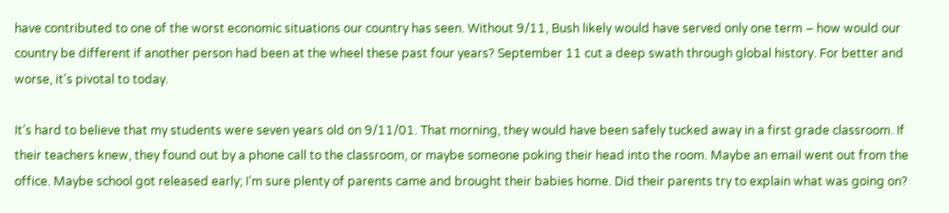have contributed to one of the worst economic situations our country has seen. Without 9/11, Bush likely would have served only one term – how would our country be different if another person had been at the wheel these past four years? September 11 cut a deep swath through global history. For better and worse, it’s pivotal to today.

It’s hard to believe that my students were seven years old on 9/11/01. That morning, they would have been safely tucked away in a first grade classroom. If their teachers knew, they found out by a phone call to the classroom, or maybe someone poking their head into the room. Maybe an email went out from the office. Maybe school got released early; I’m sure plenty of parents came and brought their babies home. Did their parents try to explain what was going on?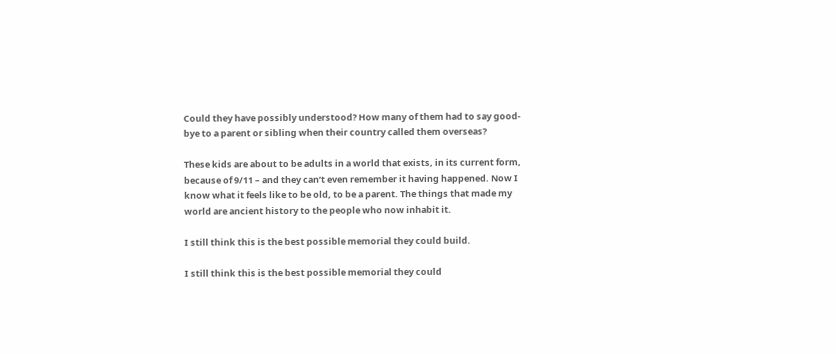Could they have possibly understood? How many of them had to say good-bye to a parent or sibling when their country called them overseas?

These kids are about to be adults in a world that exists, in its current form, because of 9/11 – and they can’t even remember it having happened. Now I know what it feels like to be old, to be a parent. The things that made my world are ancient history to the people who now inhabit it.

I still think this is the best possible memorial they could build.

I still think this is the best possible memorial they could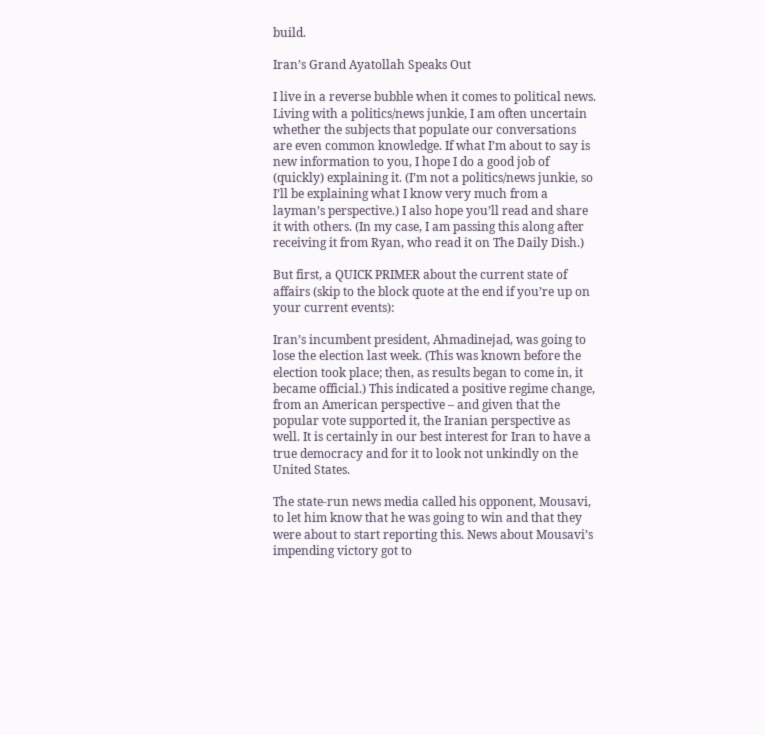build.

Iran’s Grand Ayatollah Speaks Out

I live in a reverse bubble when it comes to political news. Living with a politics/news junkie, I am often uncertain whether the subjects that populate our conversations are even common knowledge. If what I’m about to say is new information to you, I hope I do a good job of (quickly) explaining it. (I’m not a politics/news junkie, so I’ll be explaining what I know very much from a layman’s perspective.) I also hope you’ll read and share it with others. (In my case, I am passing this along after receiving it from Ryan, who read it on The Daily Dish.)

But first, a QUICK PRIMER about the current state of affairs (skip to the block quote at the end if you’re up on your current events):

Iran’s incumbent president, Ahmadinejad, was going to lose the election last week. (This was known before the election took place; then, as results began to come in, it became official.) This indicated a positive regime change, from an American perspective – and given that the popular vote supported it, the Iranian perspective as well. It is certainly in our best interest for Iran to have a true democracy and for it to look not unkindly on the United States.

The state-run news media called his opponent, Mousavi, to let him know that he was going to win and that they were about to start reporting this. News about Mousavi’s impending victory got to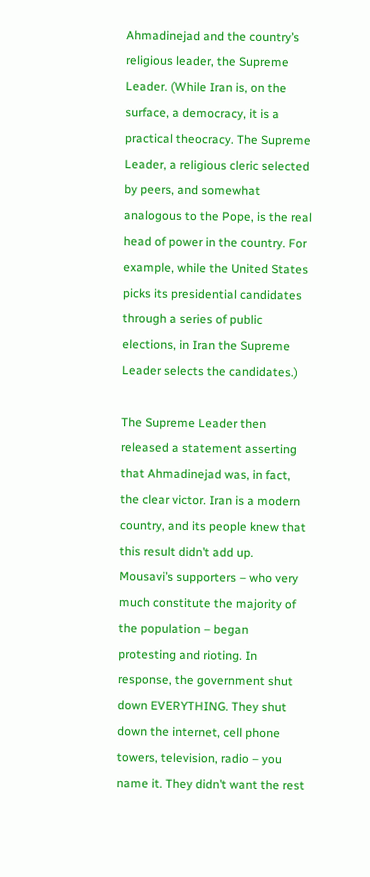Ahmadinejad and the country’s religious leader, the Supreme Leader. (While Iran is, on the surface, a democracy, it is a practical theocracy. The Supreme Leader, a religious cleric selected by peers, and somewhat analogous to the Pope, is the real head of power in the country. For example, while the United States picks its presidential candidates through a series of public elections, in Iran the Supreme Leader selects the candidates.)

The Supreme Leader then released a statement asserting that Ahmadinejad was, in fact, the clear victor. Iran is a modern country, and its people knew that this result didn’t add up. Mousavi’s supporters – who very much constitute the majority of the population – began protesting and rioting. In response, the government shut down EVERYTHING. They shut down the internet, cell phone towers, television, radio – you name it. They didn’t want the rest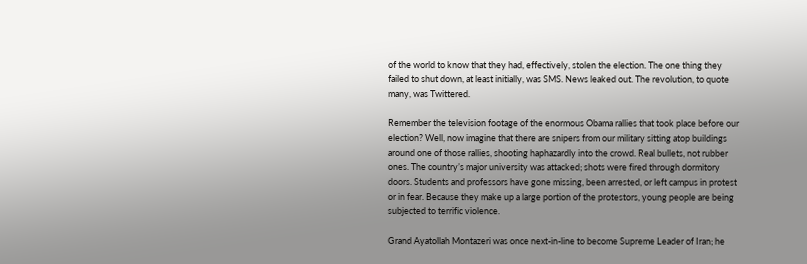of the world to know that they had, effectively, stolen the election. The one thing they failed to shut down, at least initially, was SMS. News leaked out. The revolution, to quote many, was Twittered.

Remember the television footage of the enormous Obama rallies that took place before our election? Well, now imagine that there are snipers from our military sitting atop buildings around one of those rallies, shooting haphazardly into the crowd. Real bullets, not rubber ones. The country’s major university was attacked; shots were fired through dormitory doors. Students and professors have gone missing, been arrested, or left campus in protest or in fear. Because they make up a large portion of the protestors, young people are being subjected to terrific violence.

Grand Ayatollah Montazeri was once next-in-line to become Supreme Leader of Iran; he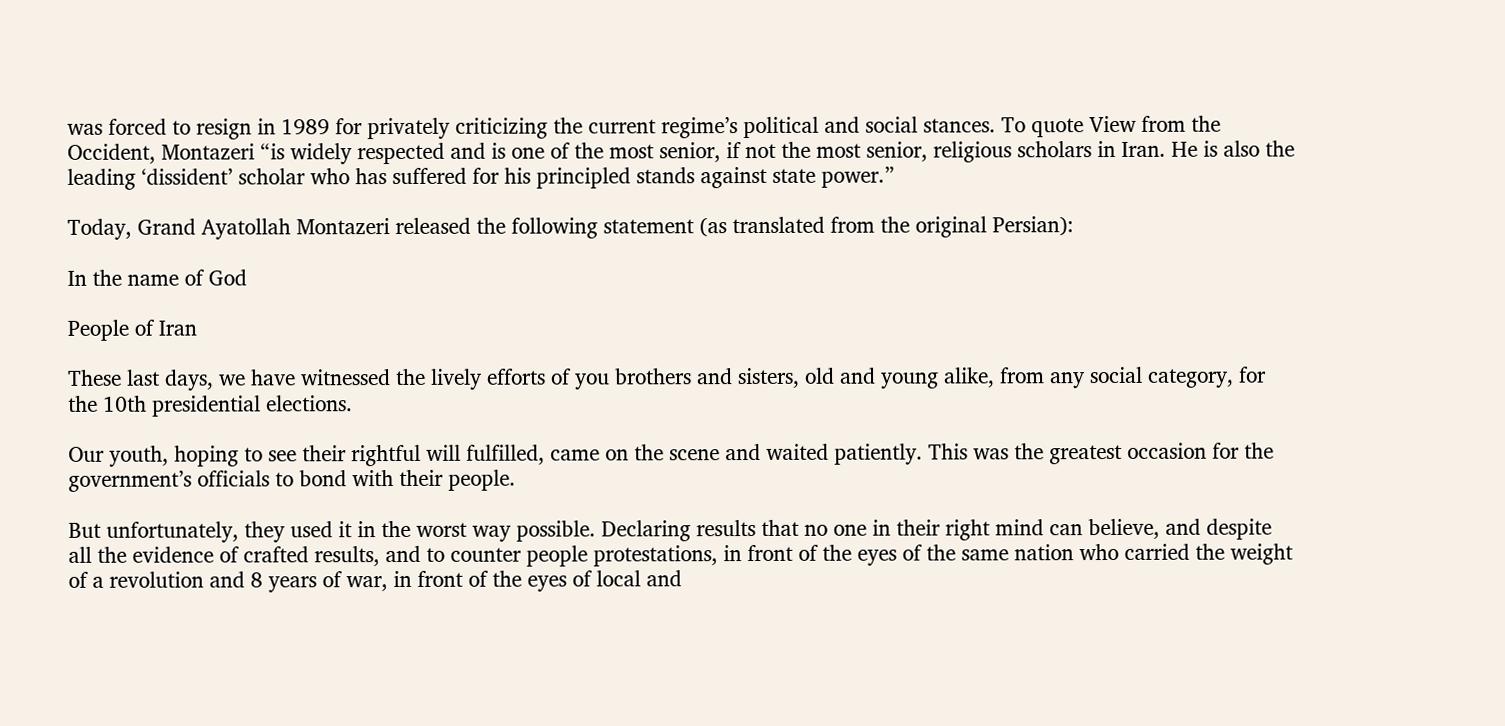was forced to resign in 1989 for privately criticizing the current regime’s political and social stances. To quote View from the Occident, Montazeri “is widely respected and is one of the most senior, if not the most senior, religious scholars in Iran. He is also the leading ‘dissident’ scholar who has suffered for his principled stands against state power.”

Today, Grand Ayatollah Montazeri released the following statement (as translated from the original Persian):

In the name of God

People of Iran

These last days, we have witnessed the lively efforts of you brothers and sisters, old and young alike, from any social category, for the 10th presidential elections.

Our youth, hoping to see their rightful will fulfilled, came on the scene and waited patiently. This was the greatest occasion for the government’s officials to bond with their people.

But unfortunately, they used it in the worst way possible. Declaring results that no one in their right mind can believe, and despite all the evidence of crafted results, and to counter people protestations, in front of the eyes of the same nation who carried the weight of a revolution and 8 years of war, in front of the eyes of local and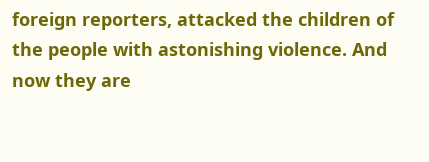foreign reporters, attacked the children of the people with astonishing violence. And now they are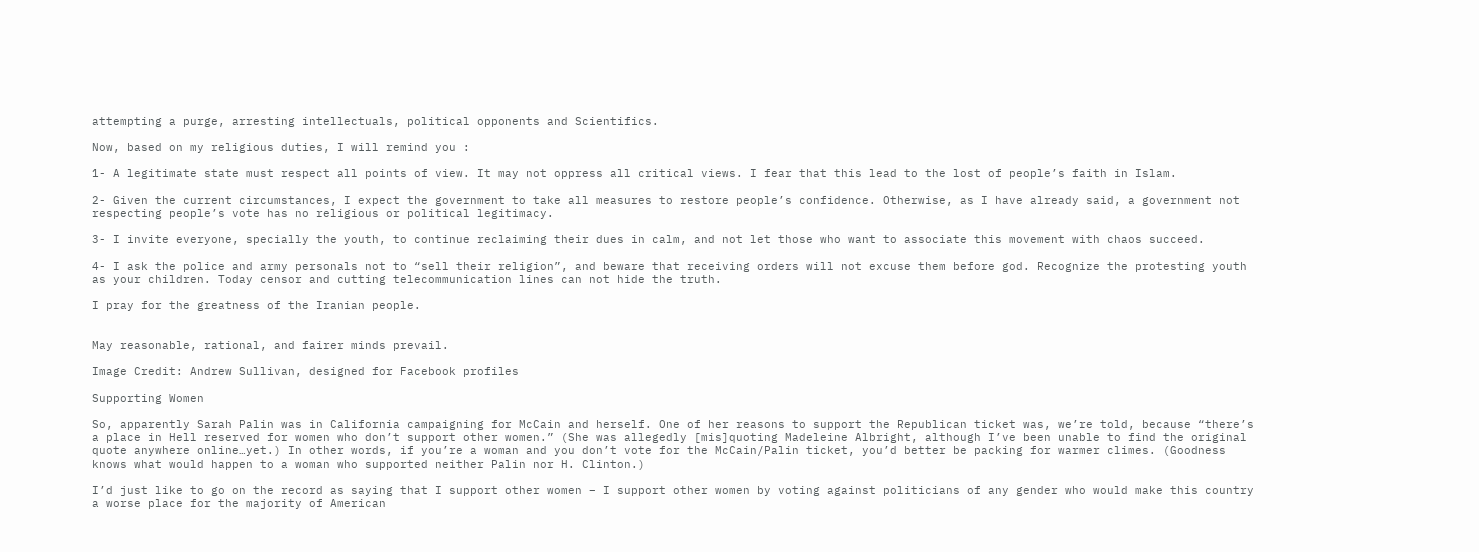attempting a purge, arresting intellectuals, political opponents and Scientifics.

Now, based on my religious duties, I will remind you :

1- A legitimate state must respect all points of view. It may not oppress all critical views. I fear that this lead to the lost of people’s faith in Islam.

2- Given the current circumstances, I expect the government to take all measures to restore people’s confidence. Otherwise, as I have already said, a government not respecting people’s vote has no religious or political legitimacy.

3- I invite everyone, specially the youth, to continue reclaiming their dues in calm, and not let those who want to associate this movement with chaos succeed.

4- I ask the police and army personals not to “sell their religion”, and beware that receiving orders will not excuse them before god. Recognize the protesting youth as your children. Today censor and cutting telecommunication lines can not hide the truth.

I pray for the greatness of the Iranian people.


May reasonable, rational, and fairer minds prevail.

Image Credit: Andrew Sullivan, designed for Facebook profiles

Supporting Women

So, apparently Sarah Palin was in California campaigning for McCain and herself. One of her reasons to support the Republican ticket was, we’re told, because “there’s a place in Hell reserved for women who don’t support other women.” (She was allegedly [mis]quoting Madeleine Albright, although I’ve been unable to find the original quote anywhere online…yet.) In other words, if you’re a woman and you don’t vote for the McCain/Palin ticket, you’d better be packing for warmer climes. (Goodness knows what would happen to a woman who supported neither Palin nor H. Clinton.)

I’d just like to go on the record as saying that I support other women – I support other women by voting against politicians of any gender who would make this country a worse place for the majority of American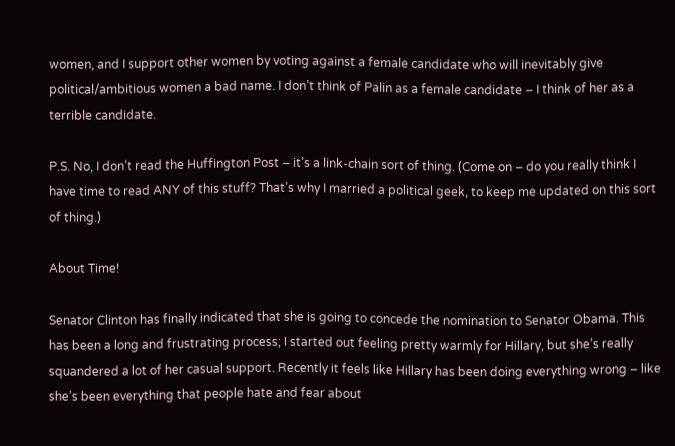women, and I support other women by voting against a female candidate who will inevitably give political/ambitious women a bad name. I don’t think of Palin as a female candidate – I think of her as a terrible candidate.

P.S. No, I don’t read the Huffington Post – it’s a link-chain sort of thing. (Come on – do you really think I have time to read ANY of this stuff? That’s why I married a political geek, to keep me updated on this sort of thing.)

About Time!

Senator Clinton has finally indicated that she is going to concede the nomination to Senator Obama. This has been a long and frustrating process; I started out feeling pretty warmly for Hillary, but she’s really squandered a lot of her casual support. Recently it feels like Hillary has been doing everything wrong – like she’s been everything that people hate and fear about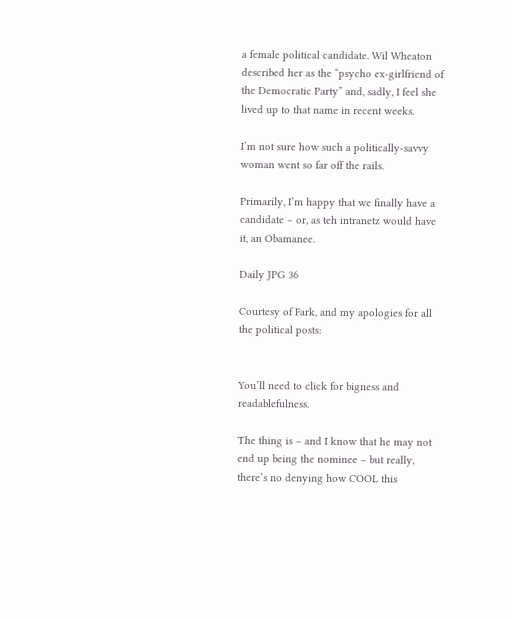a female political candidate. Wil Wheaton described her as the “psycho ex-girlfriend of the Democratic Party” and, sadly, I feel she lived up to that name in recent weeks.

I’m not sure how such a politically-savvy woman went so far off the rails.

Primarily, I’m happy that we finally have a candidate – or, as teh intranetz would have it, an Obamanee.

Daily JPG 36

Courtesy of Fark, and my apologies for all the political posts:


You’ll need to click for bigness and readablefulness.

The thing is – and I know that he may not end up being the nominee – but really, there’s no denying how COOL this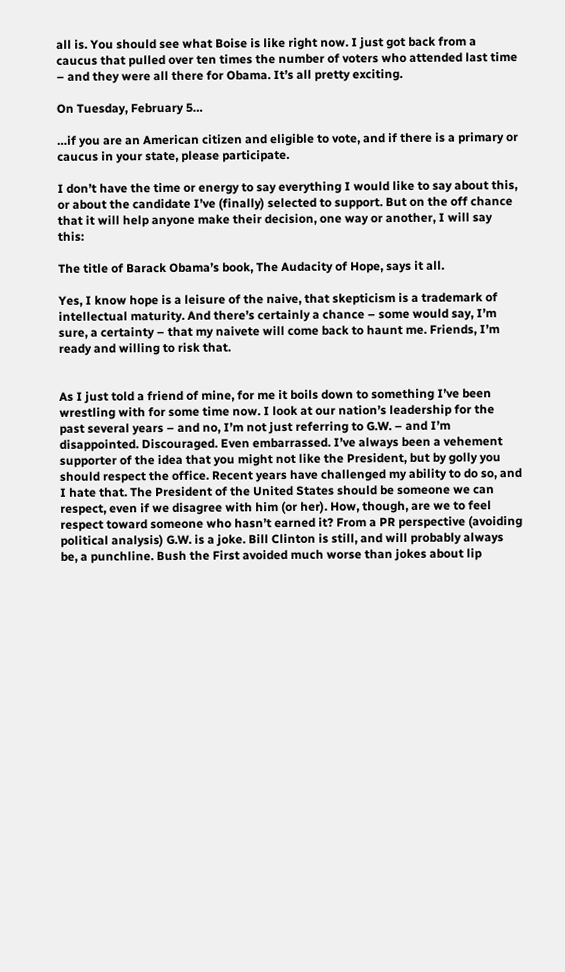all is. You should see what Boise is like right now. I just got back from a caucus that pulled over ten times the number of voters who attended last time – and they were all there for Obama. It’s all pretty exciting.

On Tuesday, February 5…

…if you are an American citizen and eligible to vote, and if there is a primary or caucus in your state, please participate.

I don’t have the time or energy to say everything I would like to say about this, or about the candidate I’ve (finally) selected to support. But on the off chance that it will help anyone make their decision, one way or another, I will say this:

The title of Barack Obama’s book, The Audacity of Hope, says it all.

Yes, I know hope is a leisure of the naive, that skepticism is a trademark of intellectual maturity. And there’s certainly a chance – some would say, I’m sure, a certainty – that my naivete will come back to haunt me. Friends, I’m ready and willing to risk that.


As I just told a friend of mine, for me it boils down to something I’ve been wrestling with for some time now. I look at our nation’s leadership for the past several years – and no, I’m not just referring to G.W. – and I’m disappointed. Discouraged. Even embarrassed. I’ve always been a vehement supporter of the idea that you might not like the President, but by golly you should respect the office. Recent years have challenged my ability to do so, and I hate that. The President of the United States should be someone we can respect, even if we disagree with him (or her). How, though, are we to feel respect toward someone who hasn’t earned it? From a PR perspective (avoiding political analysis) G.W. is a joke. Bill Clinton is still, and will probably always be, a punchline. Bush the First avoided much worse than jokes about lip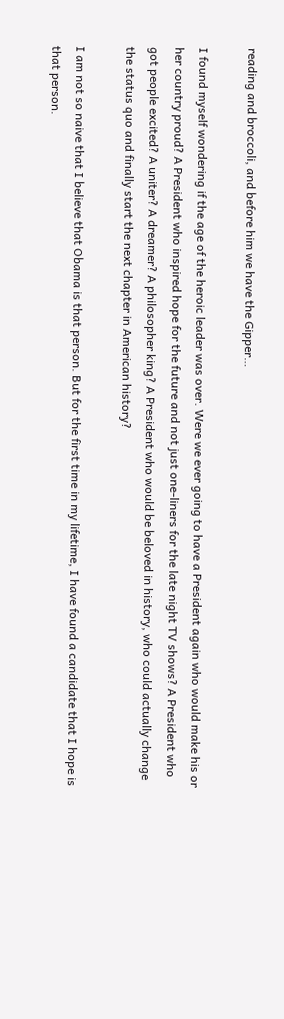reading and broccoli, and before him we have the Gipper…

I found myself wondering if the age of the heroic leader was over. Were we ever going to have a President again who would make his or her country proud? A President who inspired hope for the future and not just one-liners for the late night TV shows? A President who got people excited? A uniter? A dreamer? A philosopher king? A President who would be beloved in history, who could actually change the status quo and finally start the next chapter in American history?

I am not so naive that I believe that Obama is that person. But for the first time in my lifetime, I have found a candidate that I hope is that person.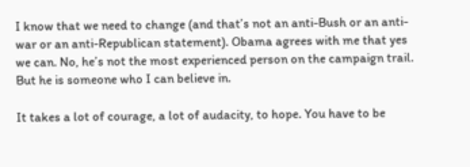I know that we need to change (and that’s not an anti-Bush or an anti-war or an anti-Republican statement). Obama agrees with me that yes we can. No, he’s not the most experienced person on the campaign trail. But he is someone who I can believe in.

It takes a lot of courage, a lot of audacity, to hope. You have to be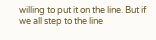willing to put it on the line. But if we all step to the line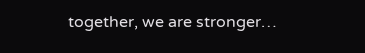together, we are stronger…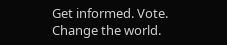Get informed. Vote. Change the world.